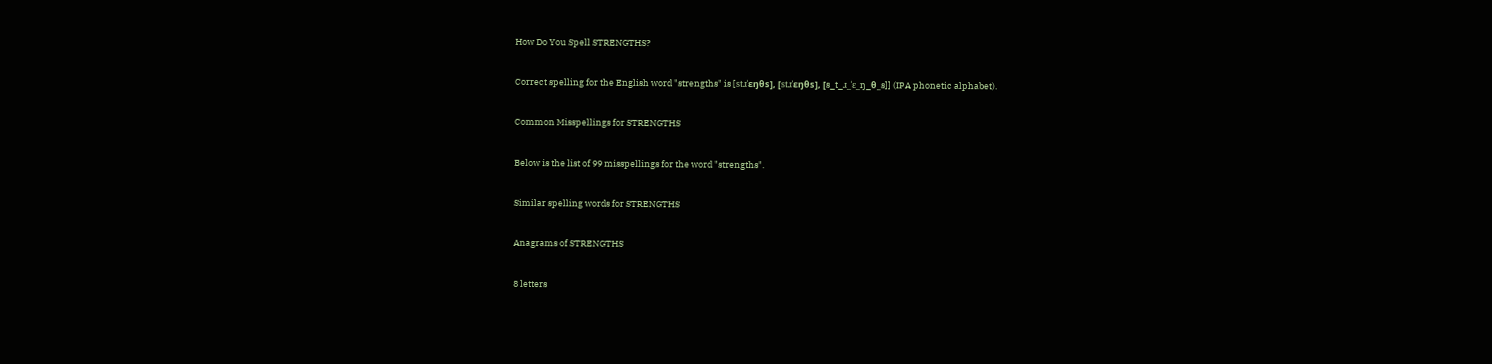How Do You Spell STRENGTHS?

Correct spelling for the English word "strengths" is [stɹˈɛŋθs], [stɹˈɛŋθs], [s_t_ɹ_ˈɛ_ŋ_θ_s]] (IPA phonetic alphabet).

Common Misspellings for STRENGTHS

Below is the list of 99 misspellings for the word "strengths".

Similar spelling words for STRENGTHS

Anagrams of STRENGTHS

8 letters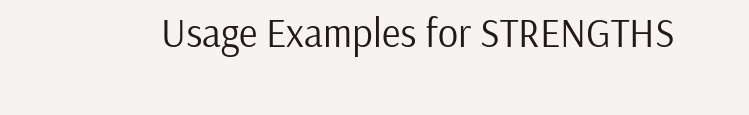Usage Examples for STRENGTHS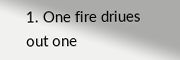1. One fire driues out one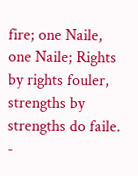fire; one Naile, one Naile; Rights by rights fouler, strengths by strengths do faile. -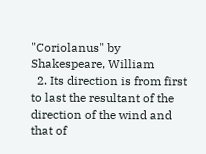"Coriolanus" by Shakespeare, William
  2. Its direction is from first to last the resultant of the direction of the wind and that of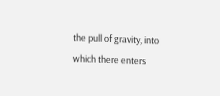the pull of gravity, into which there enters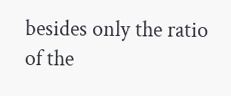besides only the ratio of the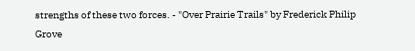strengths of these two forces. - "Over Prairie Trails" by Frederick Philip Grove